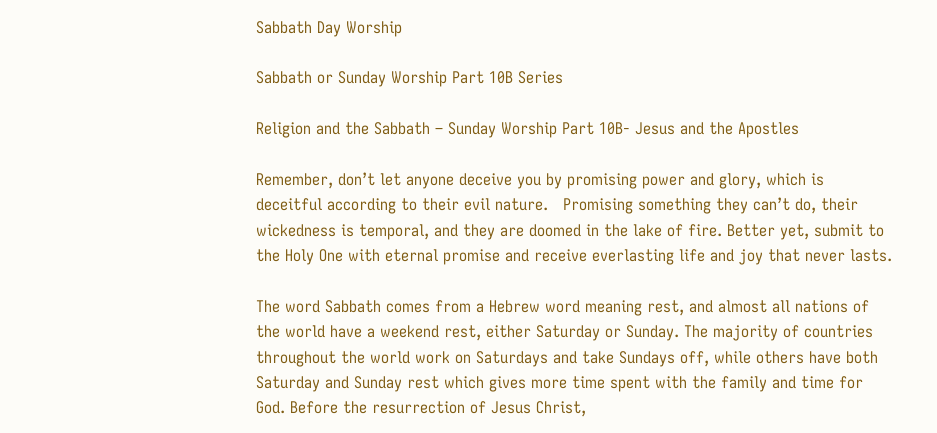Sabbath Day Worship

Sabbath or Sunday Worship Part 10B Series

Religion and the Sabbath – Sunday Worship Part 10B- Jesus and the Apostles

Remember, don’t let anyone deceive you by promising power and glory, which is deceitful according to their evil nature.   Promising something they can’t do, their wickedness is temporal, and they are doomed in the lake of fire. Better yet, submit to the Holy One with eternal promise and receive everlasting life and joy that never lasts.

The word Sabbath comes from a Hebrew word meaning rest, and almost all nations of the world have a weekend rest, either Saturday or Sunday. The majority of countries throughout the world work on Saturdays and take Sundays off, while others have both Saturday and Sunday rest which gives more time spent with the family and time for God. Before the resurrection of Jesus Christ,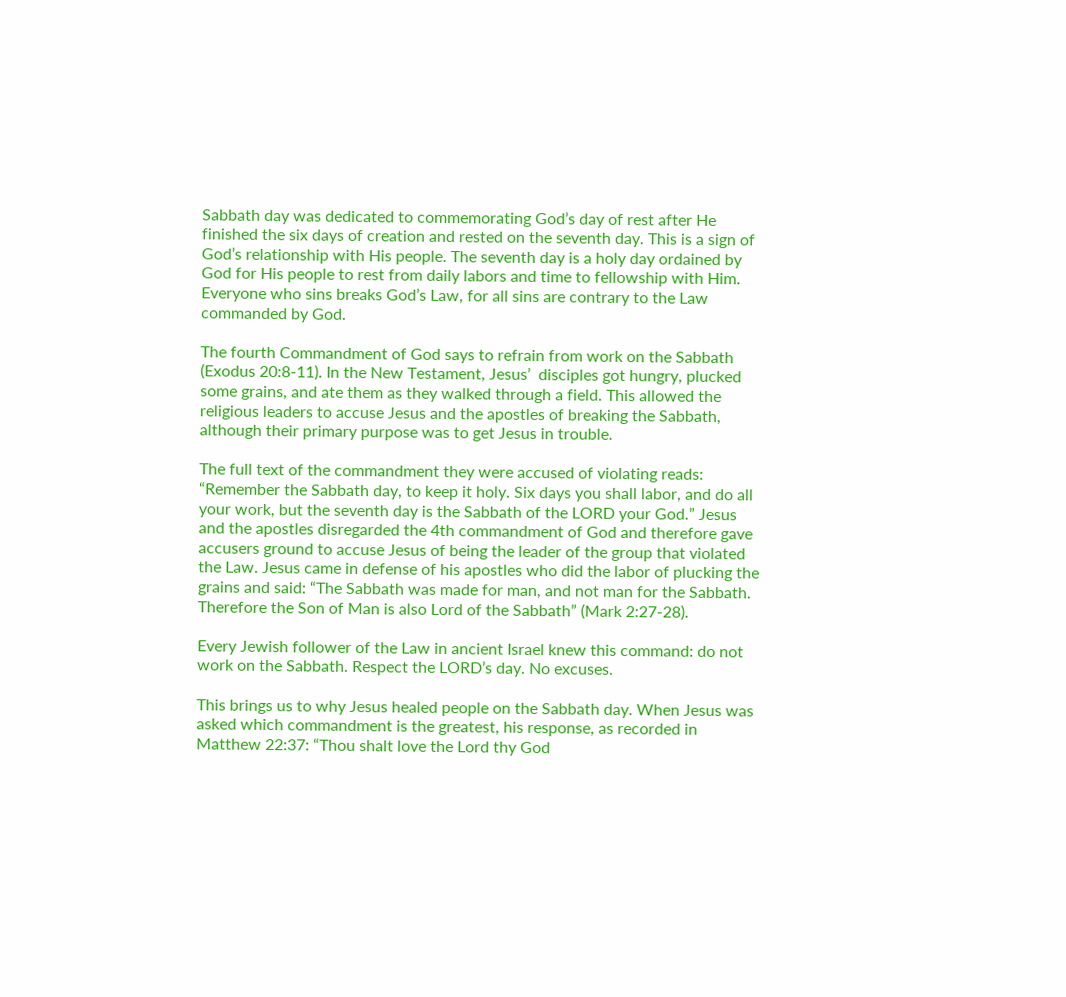Sabbath day was dedicated to commemorating God’s day of rest after He finished the six days of creation and rested on the seventh day. This is a sign of God’s relationship with His people. The seventh day is a holy day ordained by God for His people to rest from daily labors and time to fellowship with Him. Everyone who sins breaks God’s Law, for all sins are contrary to the Law commanded by God.

The fourth Commandment of God says to refrain from work on the Sabbath (Exodus 20:8-11). In the New Testament, Jesus’  disciples got hungry, plucked some grains, and ate them as they walked through a field. This allowed the religious leaders to accuse Jesus and the apostles of breaking the Sabbath, although their primary purpose was to get Jesus in trouble.

The full text of the commandment they were accused of violating reads: “Remember the Sabbath day, to keep it holy. Six days you shall labor, and do all your work, but the seventh day is the Sabbath of the LORD your God.” Jesus and the apostles disregarded the 4th commandment of God and therefore gave accusers ground to accuse Jesus of being the leader of the group that violated the Law. Jesus came in defense of his apostles who did the labor of plucking the grains and said: “The Sabbath was made for man, and not man for the Sabbath. Therefore the Son of Man is also Lord of the Sabbath” (Mark 2:27-28).

Every Jewish follower of the Law in ancient Israel knew this command: do not work on the Sabbath. Respect the LORD’s day. No excuses.

This brings us to why Jesus healed people on the Sabbath day. When Jesus was asked which commandment is the greatest, his response, as recorded in Matthew 22:37: “Thou shalt love the Lord thy God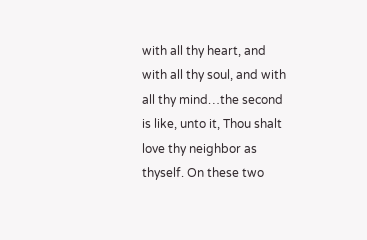with all thy heart, and with all thy soul, and with all thy mind…the second is like, unto it, Thou shalt love thy neighbor as thyself. On these two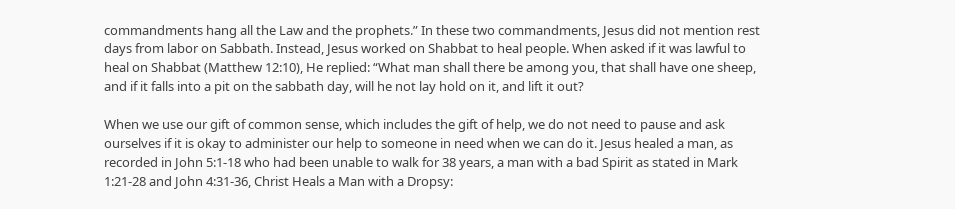commandments hang all the Law and the prophets.” In these two commandments, Jesus did not mention rest days from labor on Sabbath. Instead, Jesus worked on Shabbat to heal people. When asked if it was lawful to heal on Shabbat (Matthew 12:10), He replied: “What man shall there be among you, that shall have one sheep, and if it falls into a pit on the sabbath day, will he not lay hold on it, and lift it out?

When we use our gift of common sense, which includes the gift of help, we do not need to pause and ask ourselves if it is okay to administer our help to someone in need when we can do it. Jesus healed a man, as recorded in John 5:1-18 who had been unable to walk for 38 years, a man with a bad Spirit as stated in Mark 1:21-28 and John 4:31-36, Christ Heals a Man with a Dropsy: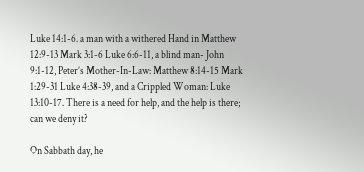Luke 14:1-6. a man with a withered Hand in Matthew 12:9-13 Mark 3:1-6 Luke 6:6-11, a blind man- John 9:1-12, Peter’s Mother-In-Law: Matthew 8:14-15 Mark 1:29-31 Luke 4:38-39, and a Crippled Woman: Luke 13:10-17. There is a need for help, and the help is there; can we deny it?

On Sabbath day, he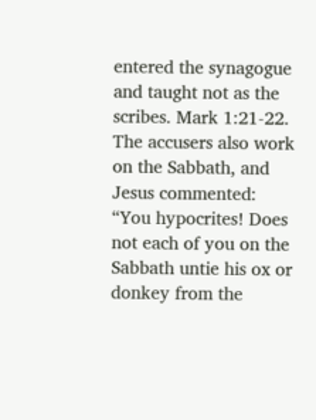entered the synagogue and taught not as the scribes. Mark 1:21-22. The accusers also work on the Sabbath, and Jesus commented: “You hypocrites! Does not each of you on the Sabbath untie his ox or donkey from the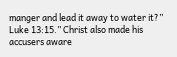manger and lead it away to water it?” Luke 13:15.” Christ also made his accusers aware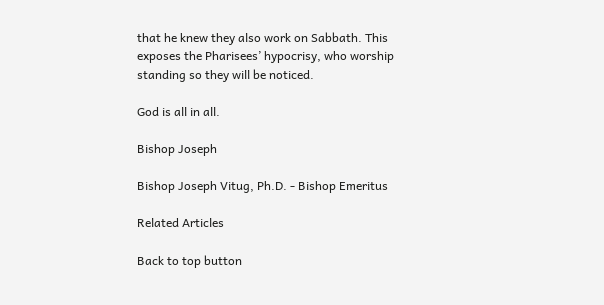that he knew they also work on Sabbath. This exposes the Pharisees’ hypocrisy, who worship standing so they will be noticed.

God is all in all.

Bishop Joseph

Bishop Joseph Vitug, Ph.D. - Bishop Emeritus

Related Articles

Back to top button